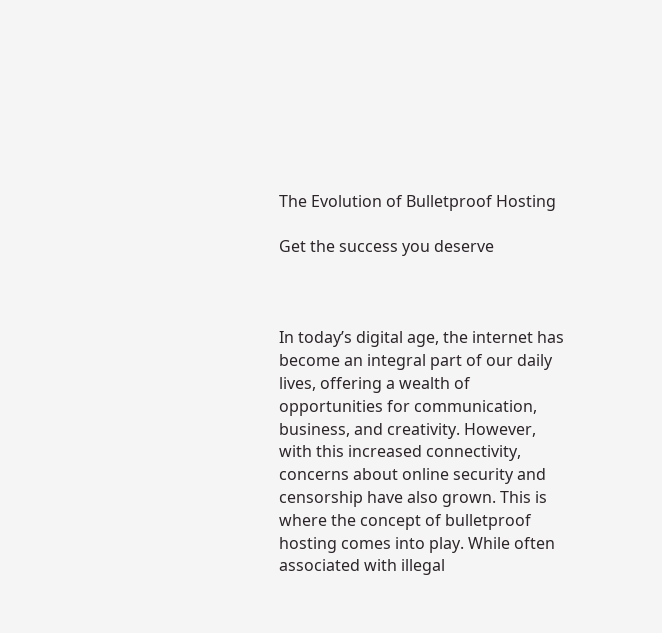The Evolution of Bulletproof Hosting

Get the success you deserve



In today’s digital age, the internet has become an integral part of our daily lives, offering a wealth of opportunities for communication, business, and creativity. However, with this increased connectivity, concerns about online security and censorship have also grown. This is where the concept of bulletproof hosting comes into play. While often associated with illegal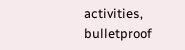activities, bulletproof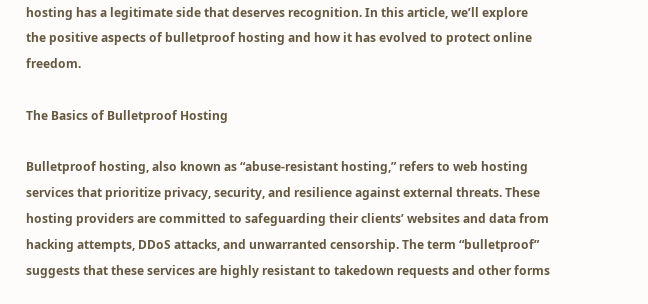hosting has a legitimate side that deserves recognition. In this article, we’ll explore the positive aspects of bulletproof hosting and how it has evolved to protect online freedom.

The Basics of Bulletproof Hosting

Bulletproof hosting, also known as “abuse-resistant hosting,” refers to web hosting services that prioritize privacy, security, and resilience against external threats. These hosting providers are committed to safeguarding their clients’ websites and data from hacking attempts, DDoS attacks, and unwarranted censorship. The term “bulletproof” suggests that these services are highly resistant to takedown requests and other forms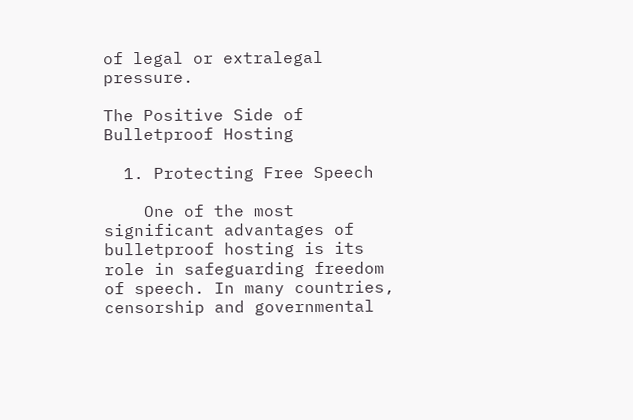of legal or extralegal pressure.

The Positive Side of Bulletproof Hosting

  1. Protecting Free Speech

    One of the most significant advantages of bulletproof hosting is its role in safeguarding freedom of speech. In many countries, censorship and governmental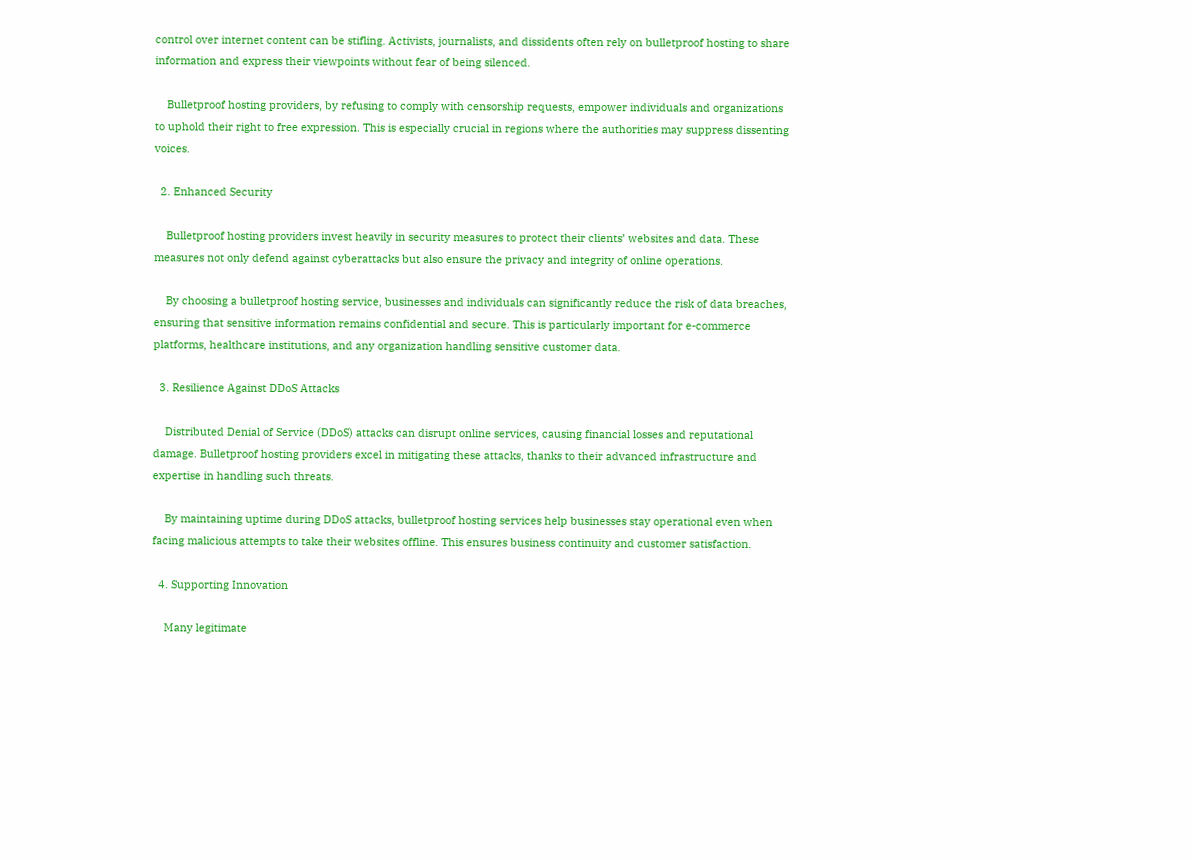control over internet content can be stifling. Activists, journalists, and dissidents often rely on bulletproof hosting to share information and express their viewpoints without fear of being silenced.

    Bulletproof hosting providers, by refusing to comply with censorship requests, empower individuals and organizations to uphold their right to free expression. This is especially crucial in regions where the authorities may suppress dissenting voices.

  2. Enhanced Security

    Bulletproof hosting providers invest heavily in security measures to protect their clients’ websites and data. These measures not only defend against cyberattacks but also ensure the privacy and integrity of online operations.

    By choosing a bulletproof hosting service, businesses and individuals can significantly reduce the risk of data breaches, ensuring that sensitive information remains confidential and secure. This is particularly important for e-commerce platforms, healthcare institutions, and any organization handling sensitive customer data.

  3. Resilience Against DDoS Attacks

    Distributed Denial of Service (DDoS) attacks can disrupt online services, causing financial losses and reputational damage. Bulletproof hosting providers excel in mitigating these attacks, thanks to their advanced infrastructure and expertise in handling such threats.

    By maintaining uptime during DDoS attacks, bulletproof hosting services help businesses stay operational even when facing malicious attempts to take their websites offline. This ensures business continuity and customer satisfaction.

  4. Supporting Innovation

    Many legitimate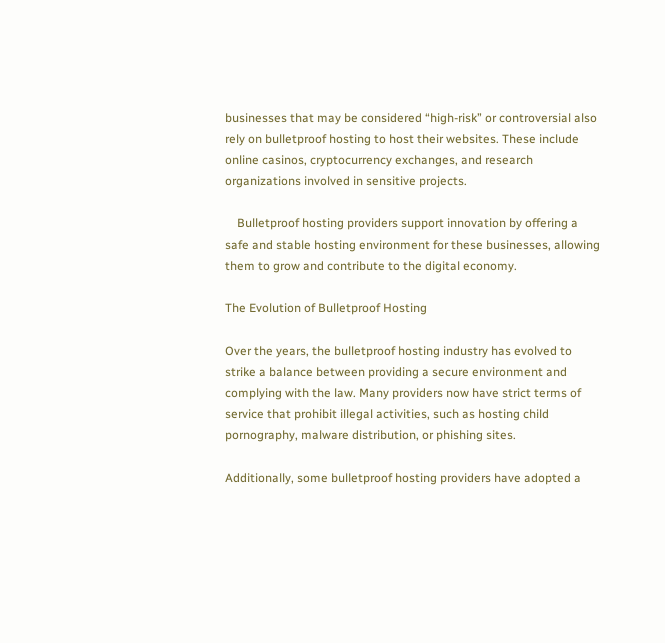businesses that may be considered “high-risk” or controversial also rely on bulletproof hosting to host their websites. These include online casinos, cryptocurrency exchanges, and research organizations involved in sensitive projects.

    Bulletproof hosting providers support innovation by offering a safe and stable hosting environment for these businesses, allowing them to grow and contribute to the digital economy.

The Evolution of Bulletproof Hosting

Over the years, the bulletproof hosting industry has evolved to strike a balance between providing a secure environment and complying with the law. Many providers now have strict terms of service that prohibit illegal activities, such as hosting child pornography, malware distribution, or phishing sites.

Additionally, some bulletproof hosting providers have adopted a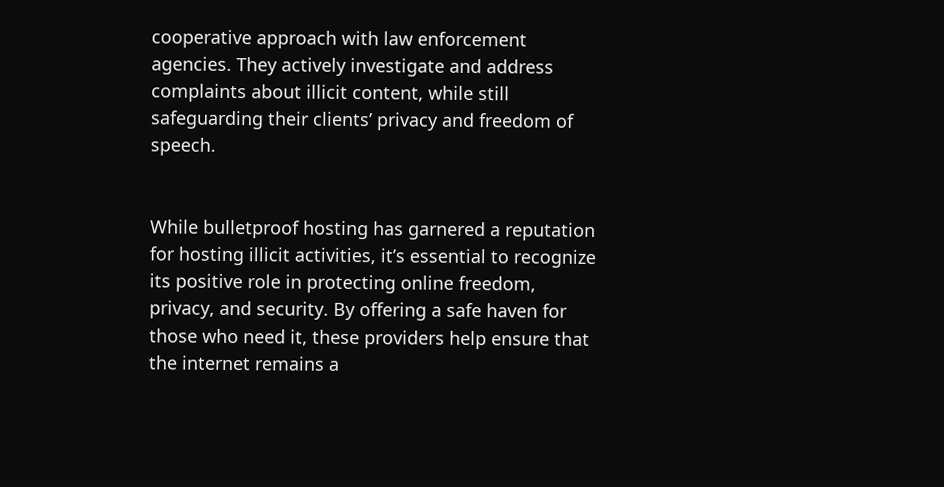cooperative approach with law enforcement agencies. They actively investigate and address complaints about illicit content, while still safeguarding their clients’ privacy and freedom of speech.


While bulletproof hosting has garnered a reputation for hosting illicit activities, it’s essential to recognize its positive role in protecting online freedom, privacy, and security. By offering a safe haven for those who need it, these providers help ensure that the internet remains a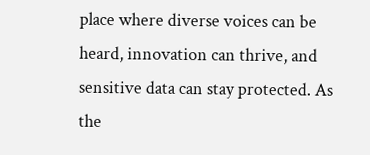place where diverse voices can be heard, innovation can thrive, and sensitive data can stay protected. As the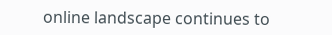online landscape continues to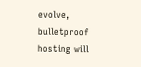evolve, bulletproof hosting will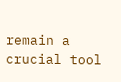remain a crucial tool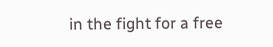in the fight for a free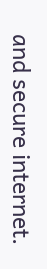and secure internet.